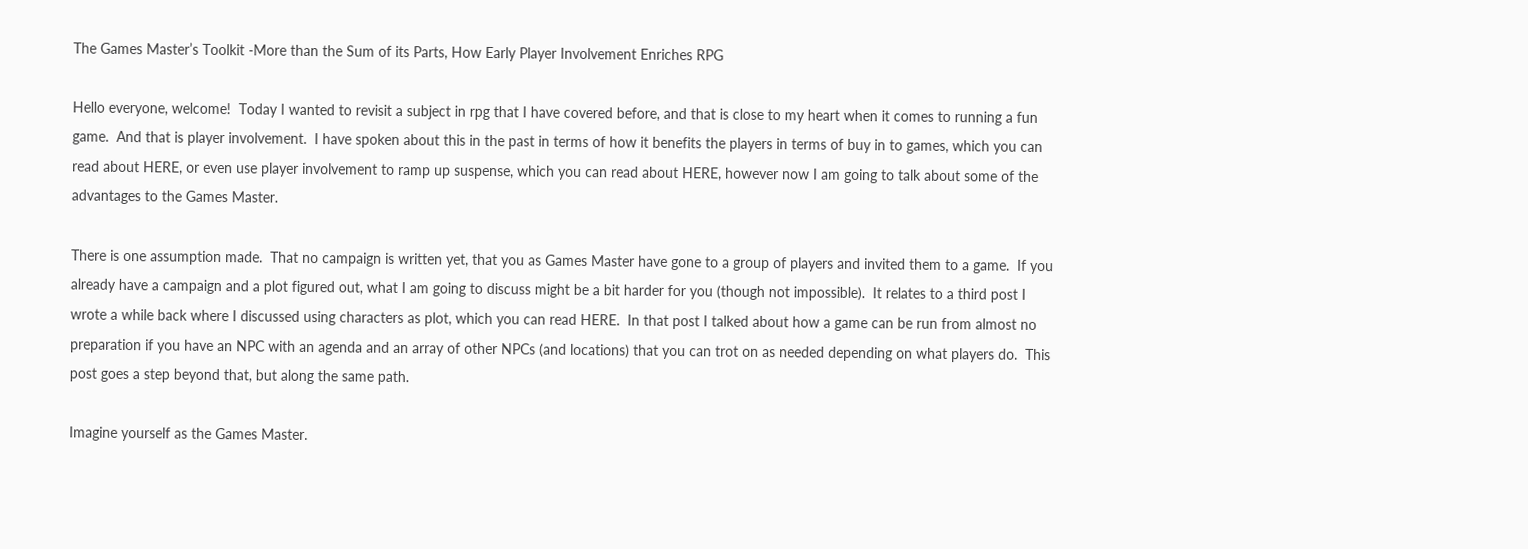The Games Master’s Toolkit -More than the Sum of its Parts, How Early Player Involvement Enriches RPG

Hello everyone, welcome!  Today I wanted to revisit a subject in rpg that I have covered before, and that is close to my heart when it comes to running a fun game.  And that is player involvement.  I have spoken about this in the past in terms of how it benefits the players in terms of buy in to games, which you can read about HERE, or even use player involvement to ramp up suspense, which you can read about HERE, however now I am going to talk about some of the advantages to the Games Master.

There is one assumption made.  That no campaign is written yet, that you as Games Master have gone to a group of players and invited them to a game.  If you already have a campaign and a plot figured out, what I am going to discuss might be a bit harder for you (though not impossible).  It relates to a third post I wrote a while back where I discussed using characters as plot, which you can read HERE.  In that post I talked about how a game can be run from almost no preparation if you have an NPC with an agenda and an array of other NPCs (and locations) that you can trot on as needed depending on what players do.  This post goes a step beyond that, but along the same path.

Imagine yourself as the Games Master.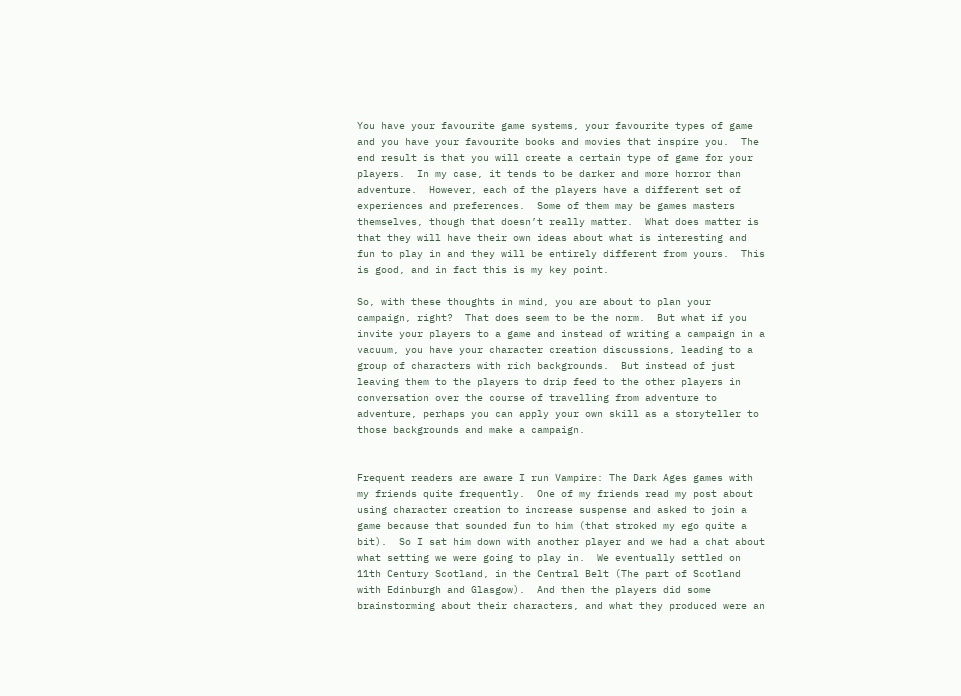You have your favourite game systems, your favourite types of game and you have your favourite books and movies that inspire you.  The end result is that you will create a certain type of game for your players.  In my case, it tends to be darker and more horror than adventure.  However, each of the players have a different set of experiences and preferences.  Some of them may be games masters themselves, though that doesn’t really matter.  What does matter is that they will have their own ideas about what is interesting and fun to play in and they will be entirely different from yours.  This is good, and in fact this is my key point.

So, with these thoughts in mind, you are about to plan your campaign, right?  That does seem to be the norm.  But what if you invite your players to a game and instead of writing a campaign in a vacuum, you have your character creation discussions, leading to a group of characters with rich backgrounds.  But instead of just leaving them to the players to drip feed to the other players in conversation over the course of travelling from adventure to adventure, perhaps you can apply your own skill as a storyteller to those backgrounds and make a campaign.


Frequent readers are aware I run Vampire: The Dark Ages games with my friends quite frequently.  One of my friends read my post about using character creation to increase suspense and asked to join a game because that sounded fun to him (that stroked my ego quite a bit).  So I sat him down with another player and we had a chat about what setting we were going to play in.  We eventually settled on 11th Century Scotland, in the Central Belt (The part of Scotland with Edinburgh and Glasgow).  And then the players did some brainstorming about their characters, and what they produced were an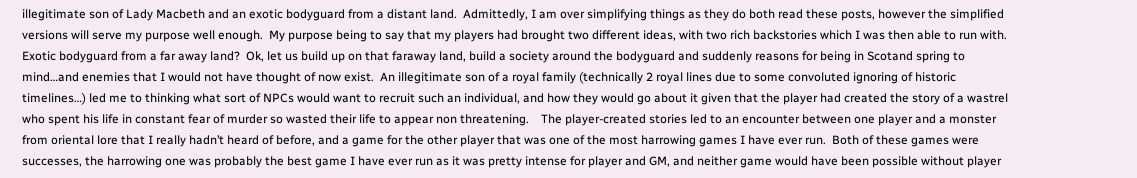illegitimate son of Lady Macbeth and an exotic bodyguard from a distant land.  Admittedly, I am over simplifying things as they do both read these posts, however the simplified versions will serve my purpose well enough.  My purpose being to say that my players had brought two different ideas, with two rich backstories which I was then able to run with.  Exotic bodyguard from a far away land?  Ok, let us build up on that faraway land, build a society around the bodyguard and suddenly reasons for being in Scotand spring to mind…and enemies that I would not have thought of now exist.  An illegitimate son of a royal family (technically 2 royal lines due to some convoluted ignoring of historic timelines…) led me to thinking what sort of NPCs would want to recruit such an individual, and how they would go about it given that the player had created the story of a wastrel who spent his life in constant fear of murder so wasted their life to appear non threatening.    The player-created stories led to an encounter between one player and a monster from oriental lore that I really hadn’t heard of before, and a game for the other player that was one of the most harrowing games I have ever run.  Both of these games were successes, the harrowing one was probably the best game I have ever run as it was pretty intense for player and GM, and neither game would have been possible without player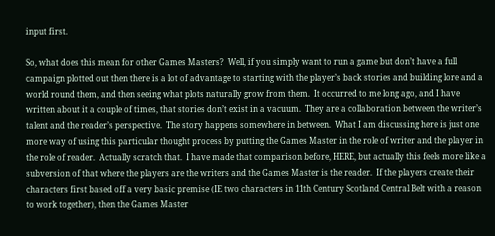input first.

So, what does this mean for other Games Masters?  Well, if you simply want to run a game but don’t have a full campaign plotted out then there is a lot of advantage to starting with the player’s back stories and building lore and a world round them, and then seeing what plots naturally grow from them.  It occurred to me long ago, and I have written about it a couple of times, that stories don’t exist in a vacuum.  They are a collaboration between the writer’s talent and the reader’s perspective.  The story happens somewhere in between.  What I am discussing here is just one more way of using this particular thought process by putting the Games Master in the role of writer and the player in the role of reader.  Actually scratch that.  I have made that comparison before, HERE, but actually this feels more like a subversion of that where the players are the writers and the Games Master is the reader.  If the players create their characters first based off a very basic premise (IE two characters in 11th Century Scotland Central Belt with a reason to work together), then the Games Master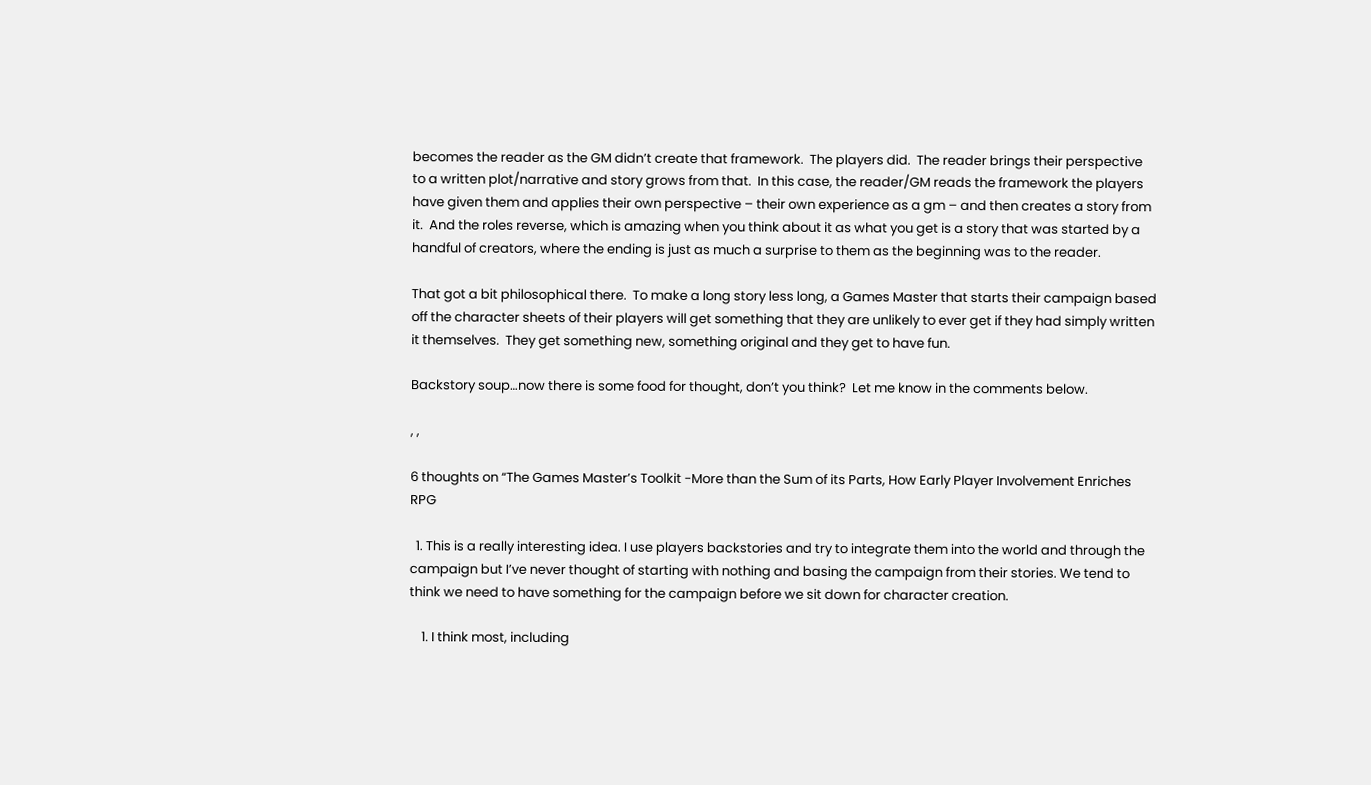becomes the reader as the GM didn’t create that framework.  The players did.  The reader brings their perspective to a written plot/narrative and story grows from that.  In this case, the reader/GM reads the framework the players have given them and applies their own perspective – their own experience as a gm – and then creates a story from it.  And the roles reverse, which is amazing when you think about it as what you get is a story that was started by a handful of creators, where the ending is just as much a surprise to them as the beginning was to the reader.

That got a bit philosophical there.  To make a long story less long, a Games Master that starts their campaign based off the character sheets of their players will get something that they are unlikely to ever get if they had simply written it themselves.  They get something new, something original and they get to have fun.

Backstory soup…now there is some food for thought, don’t you think?  Let me know in the comments below.

, ,

6 thoughts on “The Games Master’s Toolkit -More than the Sum of its Parts, How Early Player Involvement Enriches RPG

  1. This is a really interesting idea. I use players backstories and try to integrate them into the world and through the campaign but I’ve never thought of starting with nothing and basing the campaign from their stories. We tend to think we need to have something for the campaign before we sit down for character creation.

    1. I think most, including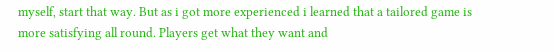myself, start that way. But as i got more experienced i learned that a tailored game is more satisfying all round. Players get what they want and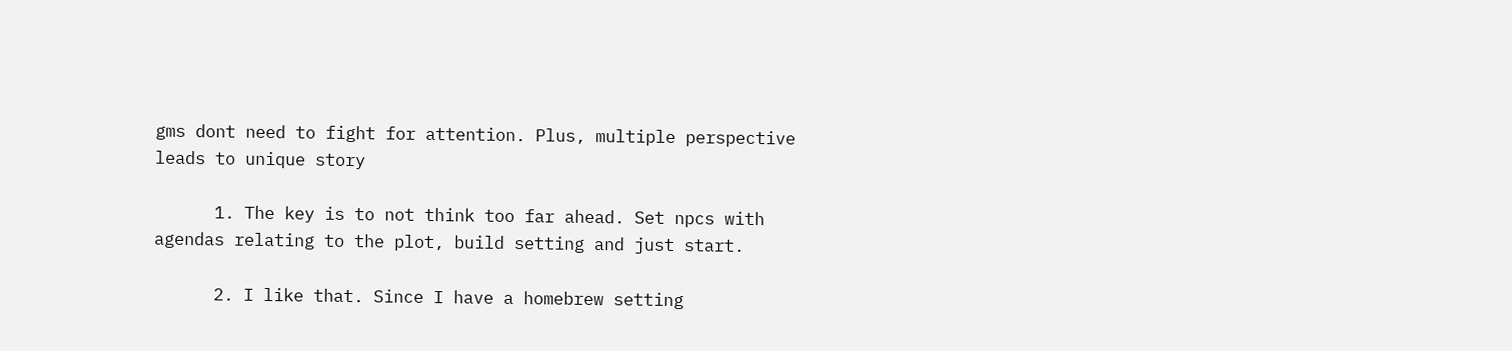gms dont need to fight for attention. Plus, multiple perspective leads to unique story

      1. The key is to not think too far ahead. Set npcs with agendas relating to the plot, build setting and just start.

      2. I like that. Since I have a homebrew setting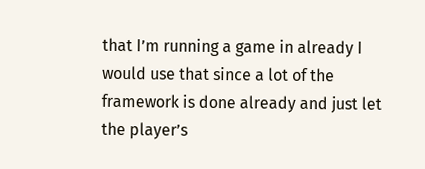that I’m running a game in already I would use that since a lot of the framework is done already and just let the player’s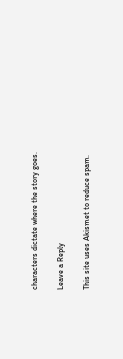characters dictate where the story goes.

Leave a Reply

This site uses Akismet to reduce spam.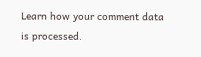Learn how your comment data is processed.